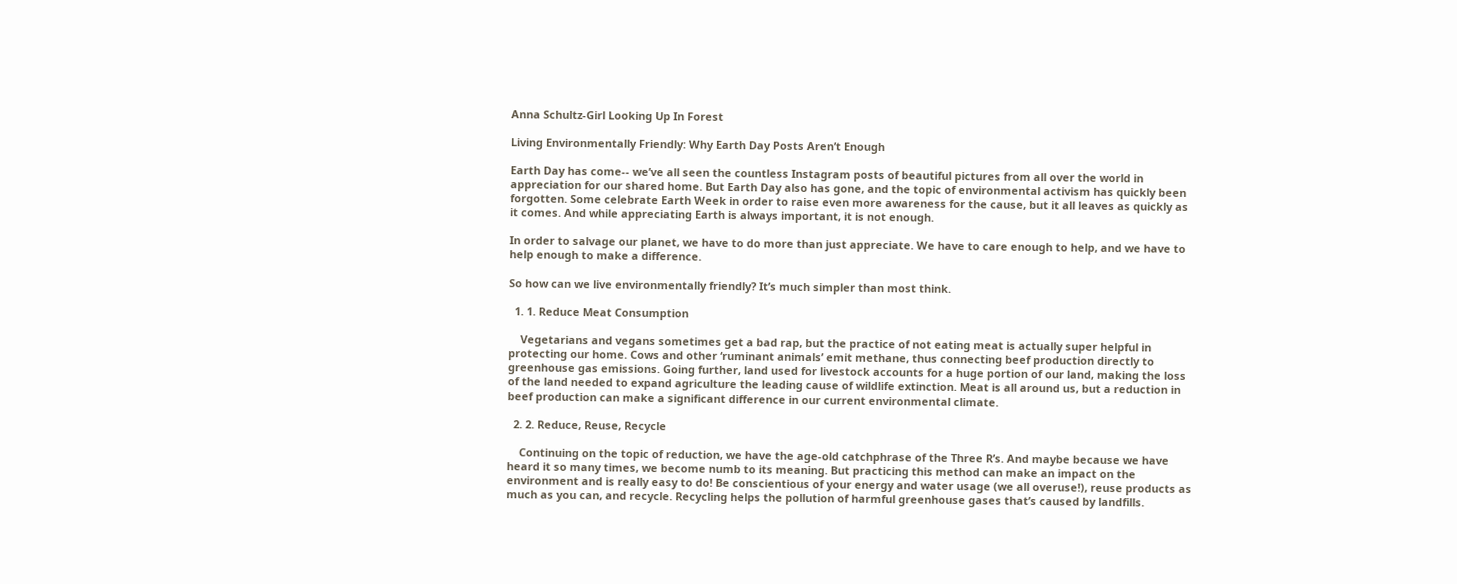Anna Schultz-Girl Looking Up In Forest

Living Environmentally Friendly: Why Earth Day Posts Aren’t Enough

Earth Day has come-- we’ve all seen the countless Instagram posts of beautiful pictures from all over the world in appreciation for our shared home. But Earth Day also has gone, and the topic of environmental activism has quickly been forgotten. Some celebrate Earth Week in order to raise even more awareness for the cause, but it all leaves as quickly as it comes. And while appreciating Earth is always important, it is not enough.

In order to salvage our planet, we have to do more than just appreciate. We have to care enough to help, and we have to help enough to make a difference.

So how can we live environmentally friendly? It’s much simpler than most think.

  1. 1. Reduce Meat Consumption

    Vegetarians and vegans sometimes get a bad rap, but the practice of not eating meat is actually super helpful in protecting our home. Cows and other ‘ruminant animals’ emit methane, thus connecting beef production directly to greenhouse gas emissions. Going further, land used for livestock accounts for a huge portion of our land, making the loss of the land needed to expand agriculture the leading cause of wildlife extinction. Meat is all around us, but a reduction in beef production can make a significant difference in our current environmental climate.

  2. 2. Reduce, Reuse, Recycle

    Continuing on the topic of reduction, we have the age-old catchphrase of the Three R’s. And maybe because we have heard it so many times, we become numb to its meaning. But practicing this method can make an impact on the environment and is really easy to do! Be conscientious of your energy and water usage (we all overuse!), reuse products as much as you can, and recycle. Recycling helps the pollution of harmful greenhouse gases that’s caused by landfills.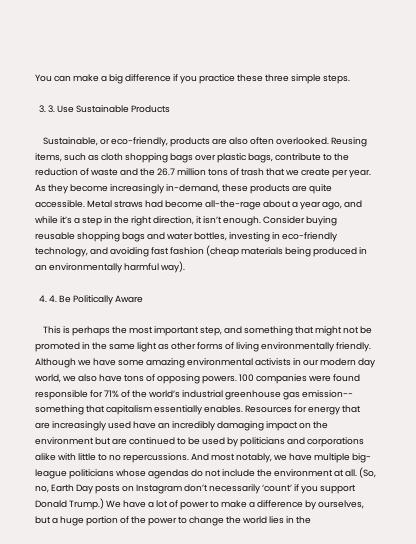You can make a big difference if you practice these three simple steps.

  3. 3. Use Sustainable Products

    Sustainable, or eco-friendly, products are also often overlooked. Reusing items, such as cloth shopping bags over plastic bags, contribute to the reduction of waste and the 26.7 million tons of trash that we create per year. As they become increasingly in-demand, these products are quite accessible. Metal straws had become all-the-rage about a year ago, and while it’s a step in the right direction, it isn’t enough. Consider buying reusable shopping bags and water bottles, investing in eco-friendly technology, and avoiding fast fashion (cheap materials being produced in an environmentally harmful way).

  4. 4. Be Politically Aware

    This is perhaps the most important step, and something that might not be promoted in the same light as other forms of living environmentally friendly. Although we have some amazing environmental activists in our modern day world, we also have tons of opposing powers. 100 companies were found responsible for 71% of the world’s industrial greenhouse gas emission-- something that capitalism essentially enables. Resources for energy that are increasingly used have an incredibly damaging impact on the environment but are continued to be used by politicians and corporations alike with little to no repercussions. And most notably, we have multiple big-league politicians whose agendas do not include the environment at all. (So, no, Earth Day posts on Instagram don’t necessarily ‘count’ if you support Donald Trump.) We have a lot of power to make a difference by ourselves, but a huge portion of the power to change the world lies in the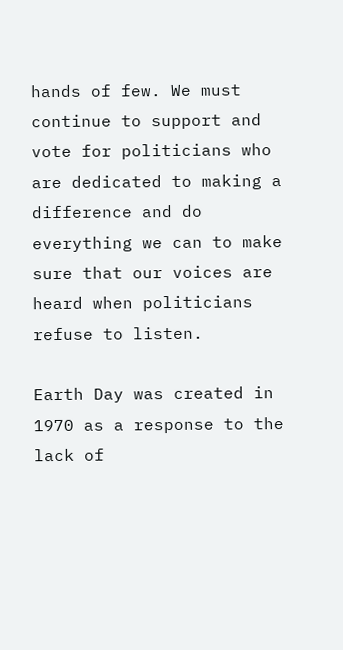hands of few. We must continue to support and vote for politicians who are dedicated to making a difference and do everything we can to make sure that our voices are heard when politicians refuse to listen.

Earth Day was created in 1970 as a response to the lack of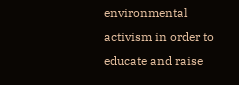environmental activism in order to educate and raise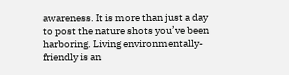awareness. It is more than just a day to post the nature shots you’ve been harboring. Living environmentally-friendly is an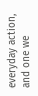everyday action, and one we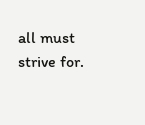all must strive for.